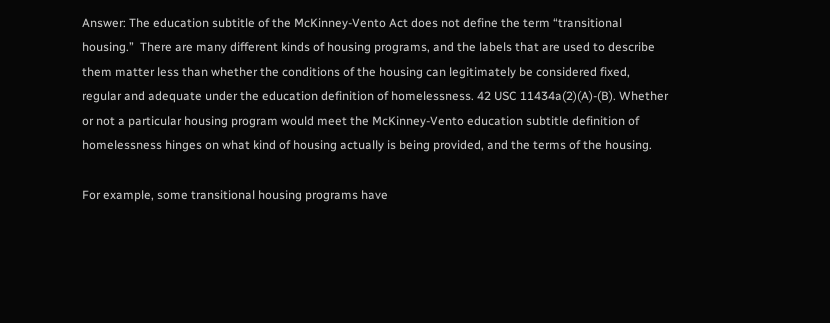Answer: The education subtitle of the McKinney-Vento Act does not define the term “transitional housing.”  There are many different kinds of housing programs, and the labels that are used to describe them matter less than whether the conditions of the housing can legitimately be considered fixed, regular and adequate under the education definition of homelessness. 42 USC 11434a(2)(A)-(B). Whether or not a particular housing program would meet the McKinney-Vento education subtitle definition of homelessness hinges on what kind of housing actually is being provided, and the terms of the housing.

For example, some transitional housing programs have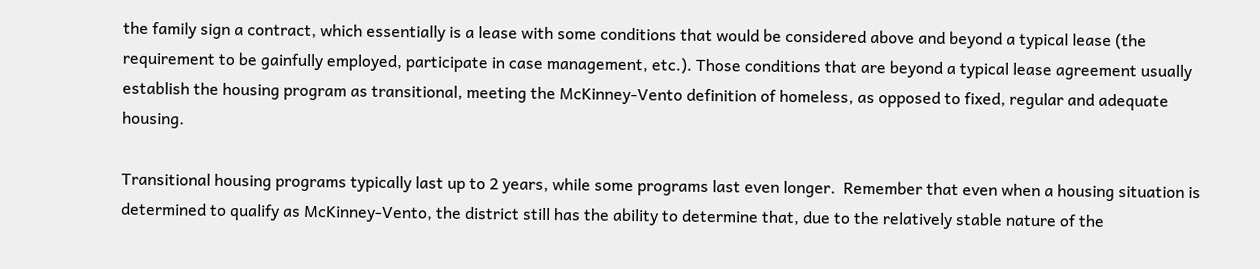the family sign a contract, which essentially is a lease with some conditions that would be considered above and beyond a typical lease (the requirement to be gainfully employed, participate in case management, etc.). Those conditions that are beyond a typical lease agreement usually establish the housing program as transitional, meeting the McKinney-Vento definition of homeless, as opposed to fixed, regular and adequate housing.

Transitional housing programs typically last up to 2 years, while some programs last even longer.  Remember that even when a housing situation is determined to qualify as McKinney-Vento, the district still has the ability to determine that, due to the relatively stable nature of the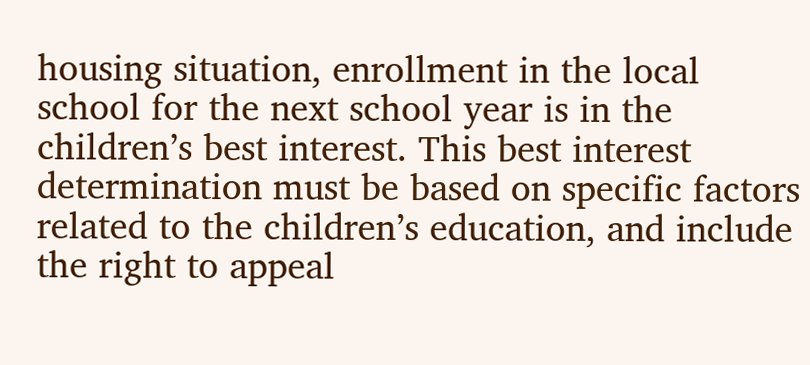housing situation, enrollment in the local school for the next school year is in the children’s best interest. This best interest determination must be based on specific factors related to the children’s education, and include the right to appeal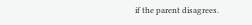if the parent disagrees.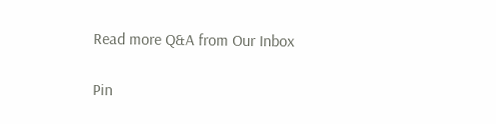Read more Q&A from Our Inbox

Pin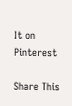It on Pinterest

Share This